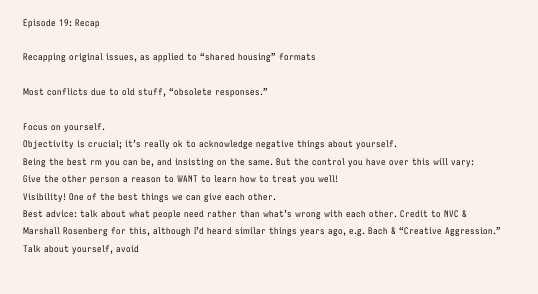Episode 19: Recap

Recapping original issues, as applied to “shared housing” formats

Most conflicts due to old stuff, “obsolete responses.”

Focus on yourself.
Objectivity is crucial; it’s really ok to acknowledge negative things about yourself.
Being the best rm you can be, and insisting on the same. But the control you have over this will vary:
Give the other person a reason to WANT to learn how to treat you well!
Visibility! One of the best things we can give each other.
Best advice: talk about what people need rather than what’s wrong with each other. Credit to NVC & Marshall Rosenberg for this, although I’d heard similar things years ago, e.g. Bach & “Creative Aggression.” Talk about yourself, avoid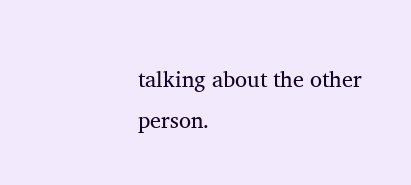talking about the other person.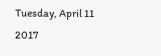Tuesday, April 11 2017